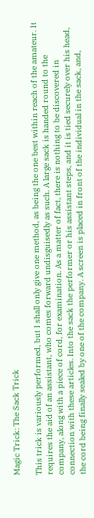Magic Trick: The Sack Trick

This trick is variously performed, but I shall only give one method, as being the one best within reach of the amateur. It requires the aid of an assistant, who comes forward undisguisedly as such. A large sack is handed round to the company, along with a piece of cord, for examination. As a matter of fact, there is nothing to be discovered in connection with these articles. Into the sack the performer or his assistant steps, and it is tied securely over his head, the cord being finally sealed by one of the company. A screen is placed in front of the individual in the sack, and,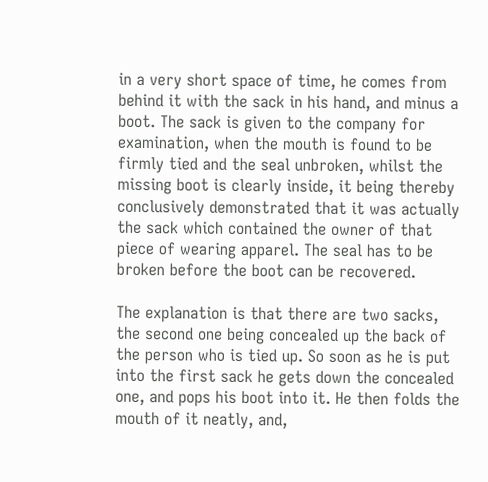in a very short space of time, he comes from behind it with the sack in his hand, and minus a boot. The sack is given to the company for examination, when the mouth is found to be firmly tied and the seal unbroken, whilst the missing boot is clearly inside, it being thereby conclusively demonstrated that it was actually the sack which contained the owner of that piece of wearing apparel. The seal has to be broken before the boot can be recovered.

The explanation is that there are two sacks, the second one being concealed up the back of the person who is tied up. So soon as he is put into the first sack he gets down the concealed one, and pops his boot into it. He then folds the mouth of it neatly, and,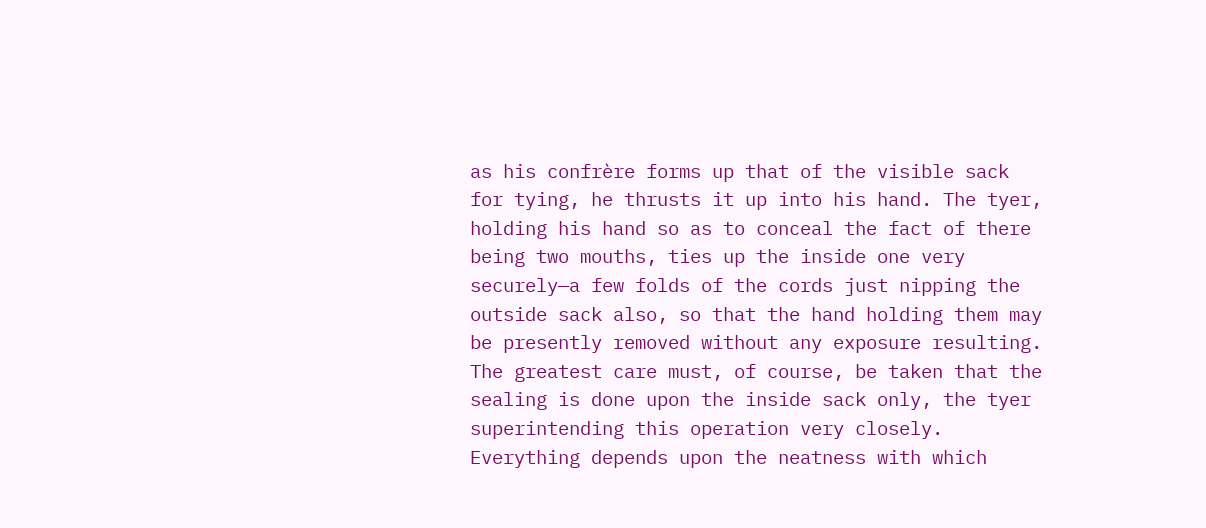as his confrère forms up that of the visible sack for tying, he thrusts it up into his hand. The tyer, holding his hand so as to conceal the fact of there being two mouths, ties up the inside one very securely—a few folds of the cords just nipping the outside sack also, so that the hand holding them may be presently removed without any exposure resulting. The greatest care must, of course, be taken that the sealing is done upon the inside sack only, the tyer superintending this operation very closely. Everything depends upon the neatness with which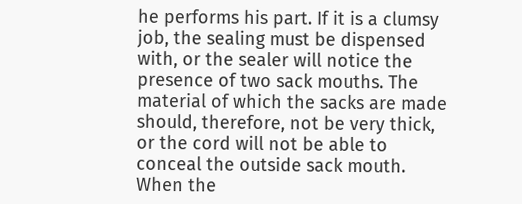he performs his part. If it is a clumsy job, the sealing must be dispensed with, or the sealer will notice the presence of two sack mouths. The material of which the sacks are made should, therefore, not be very thick, or the cord will not be able to conceal the outside sack mouth. When the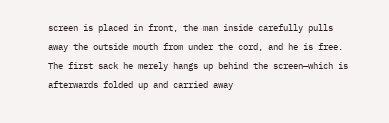screen is placed in front, the man inside carefully pulls away the outside mouth from under the cord, and he is free. The first sack he merely hangs up behind the screen—which is afterwards folded up and carried away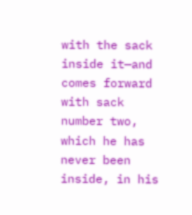with the sack inside it—and comes forward with sack number two, which he has never been inside, in his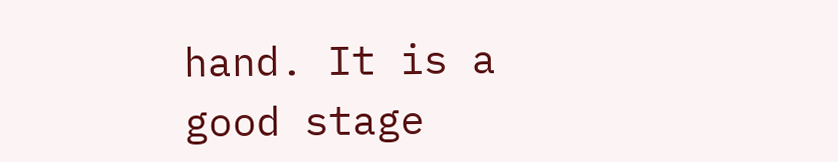hand. It is a good stage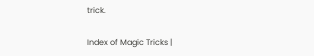trick.

Index of Magic Tricks |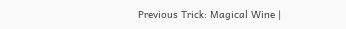Previous Trick: Magical Wine |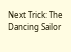Next Trick: The Dancing Sailor